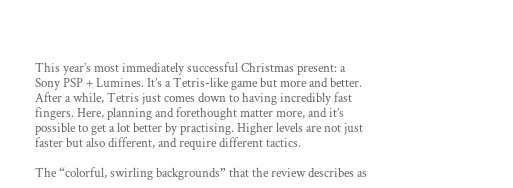This year’s most immediately successful Christmas present: a Sony PSP + Lumines. It’s a Tetris-like game but more and better. After a while, Tetris just comes down to having incredibly fast fingers. Here, planning and forethought matter more, and it’s possible to get a lot better by practising. Higher levels are not just faster but also different, and require different tactics.

The “colorful, swirling backgrounds” that the review describes as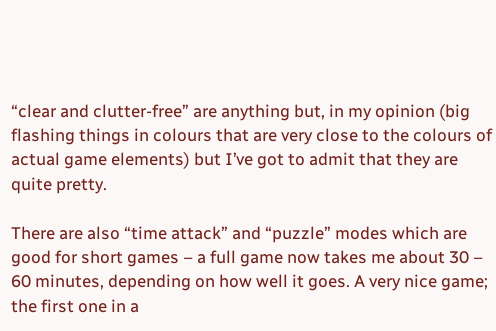“clear and clutter-free” are anything but, in my opinion (big flashing things in colours that are very close to the colours of actual game elements) but I’ve got to admit that they are quite pretty.

There are also “time attack” and “puzzle” modes which are good for short games – a full game now takes me about 30 – 60 minutes, depending on how well it goes. A very nice game; the first one in a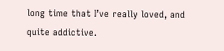long time that I’ve really loved, and quite addictive.